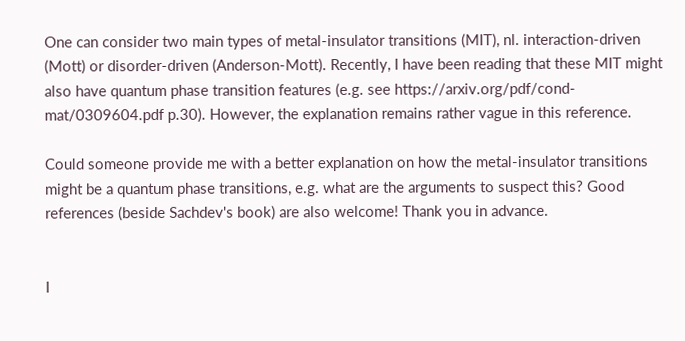One can consider two main types of metal-insulator transitions (MIT), nl. interaction-driven (Mott) or disorder-driven (Anderson-Mott). Recently, I have been reading that these MIT might also have quantum phase transition features (e.g. see https://arxiv.org/pdf/cond-mat/0309604.pdf p.30). However, the explanation remains rather vague in this reference.

Could someone provide me with a better explanation on how the metal-insulator transitions might be a quantum phase transitions, e.g. what are the arguments to suspect this? Good references (beside Sachdev's book) are also welcome! Thank you in advance.


I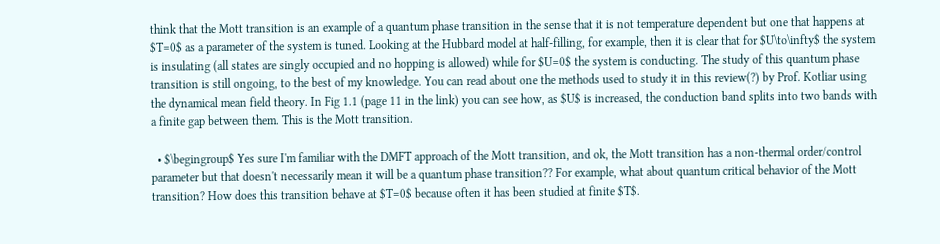think that the Mott transition is an example of a quantum phase transition in the sense that it is not temperature dependent but one that happens at $T=0$ as a parameter of the system is tuned. Looking at the Hubbard model at half-filling, for example, then it is clear that for $U\to\infty$ the system is insulating (all states are singly occupied and no hopping is allowed) while for $U=0$ the system is conducting. The study of this quantum phase transition is still ongoing, to the best of my knowledge. You can read about one the methods used to study it in this review(?) by Prof. Kotliar using the dynamical mean field theory. In Fig 1.1 (page 11 in the link) you can see how, as $U$ is increased, the conduction band splits into two bands with a finite gap between them. This is the Mott transition.

  • $\begingroup$ Yes sure I'm familiar with the DMFT approach of the Mott transition, and ok, the Mott transition has a non-thermal order/control parameter but that doesn't necessarily mean it will be a quantum phase transition?? For example, what about quantum critical behavior of the Mott transition? How does this transition behave at $T=0$ because often it has been studied at finite $T$.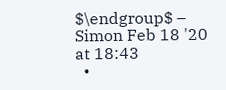$\endgroup$ – Simon Feb 18 '20 at 18:43
  •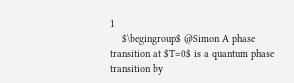1
    $\begingroup$ @Simon A phase transition at $T=0$ is a quantum phase transition by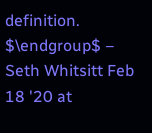definition. $\endgroup$ – Seth Whitsitt Feb 18 '20 at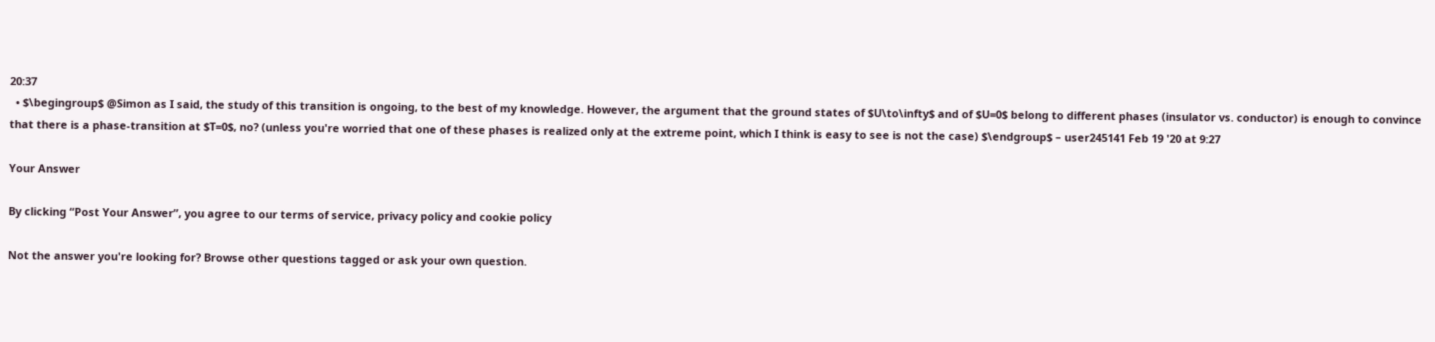20:37
  • $\begingroup$ @Simon as I said, the study of this transition is ongoing, to the best of my knowledge. However, the argument that the ground states of $U\to\infty$ and of $U=0$ belong to different phases (insulator vs. conductor) is enough to convince that there is a phase-transition at $T=0$, no? (unless you're worried that one of these phases is realized only at the extreme point, which I think is easy to see is not the case) $\endgroup$ – user245141 Feb 19 '20 at 9:27

Your Answer

By clicking “Post Your Answer”, you agree to our terms of service, privacy policy and cookie policy

Not the answer you're looking for? Browse other questions tagged or ask your own question.